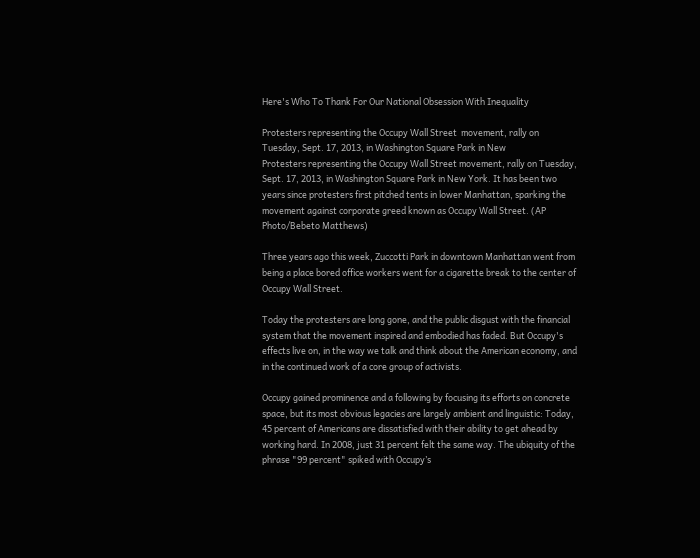Here's Who To Thank For Our National Obsession With Inequality

Protesters representing the Occupy Wall Street  movement, rally on Tuesday, Sept. 17, 2013, in Washington Square Park in New
Protesters representing the Occupy Wall Street movement, rally on Tuesday, Sept. 17, 2013, in Washington Square Park in New York. It has been two years since protesters first pitched tents in lower Manhattan, sparking the movement against corporate greed known as Occupy Wall Street. (AP Photo/Bebeto Matthews)

Three years ago this week, Zuccotti Park in downtown Manhattan went from being a place bored office workers went for a cigarette break to the center of Occupy Wall Street.

Today the protesters are long gone, and the public disgust with the financial system that the movement inspired and embodied has faded. But Occupy's effects live on, in the way we talk and think about the American economy, and in the continued work of a core group of activists.

Occupy gained prominence and a following by focusing its efforts on concrete space, but its most obvious legacies are largely ambient and linguistic: Today, 45 percent of Americans are dissatisfied with their ability to get ahead by working hard. In 2008, just 31 percent felt the same way. The ubiquity of the phrase "99 percent" spiked with Occupy’s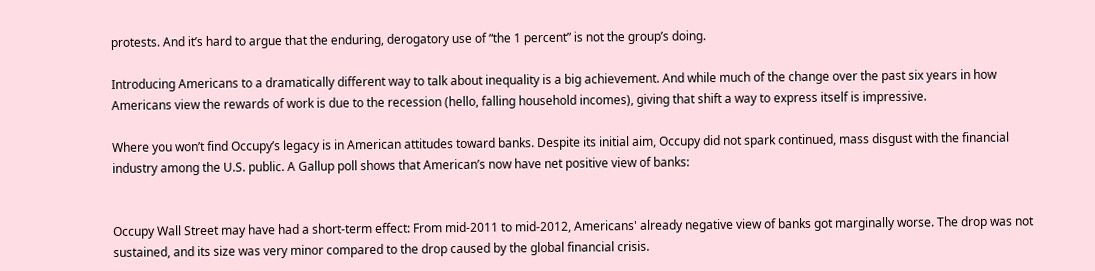protests. And it’s hard to argue that the enduring, derogatory use of “the 1 percent” is not the group’s doing.

Introducing Americans to a dramatically different way to talk about inequality is a big achievement. And while much of the change over the past six years in how Americans view the rewards of work is due to the recession (hello, falling household incomes), giving that shift a way to express itself is impressive.

Where you won’t find Occupy’s legacy is in American attitudes toward banks. Despite its initial aim, Occupy did not spark continued, mass disgust with the financial industry among the U.S. public. A Gallup poll shows that American’s now have net positive view of banks:


Occupy Wall Street may have had a short-term effect: From mid-2011 to mid-2012, Americans' already negative view of banks got marginally worse. The drop was not sustained, and its size was very minor compared to the drop caused by the global financial crisis.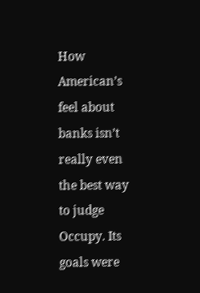How American’s feel about banks isn’t really even the best way to judge Occupy. Its goals were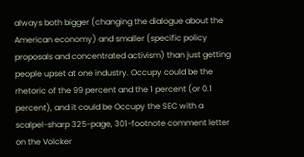always both bigger (changing the dialogue about the American economy) and smaller (specific policy proposals and concentrated activism) than just getting people upset at one industry. Occupy could be the rhetoric of the 99 percent and the 1 percent (or 0.1 percent), and it could be Occupy the SEC with a scalpel-sharp 325-page, 301-footnote comment letter on the Volcker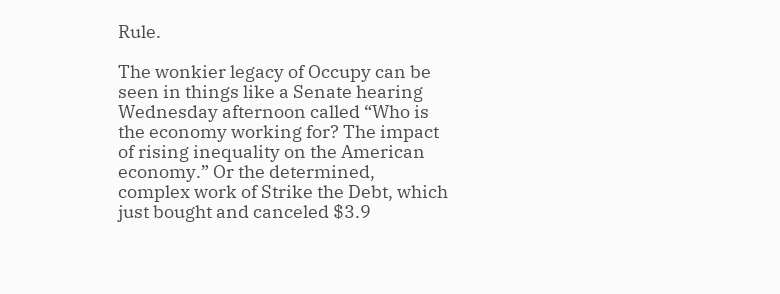Rule.

The wonkier legacy of Occupy can be seen in things like a Senate hearing Wednesday afternoon called “Who is the economy working for? The impact of rising inequality on the American economy.” Or the determined, complex work of Strike the Debt, which just bought and canceled $3.9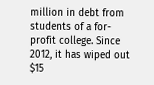million in debt from students of a for-profit college. Since 2012, it has wiped out $15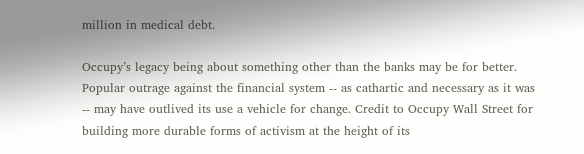million in medical debt.

Occupy’s legacy being about something other than the banks may be for better. Popular outrage against the financial system -- as cathartic and necessary as it was -- may have outlived its use a vehicle for change. Credit to Occupy Wall Street for building more durable forms of activism at the height of its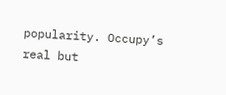popularity. Occupy’s real but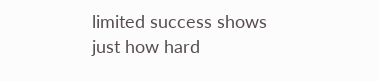limited success shows just how hard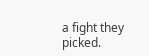a fight they picked.